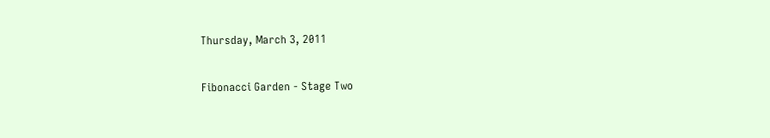Thursday, March 3, 2011

Fibonacci Garden - Stage Two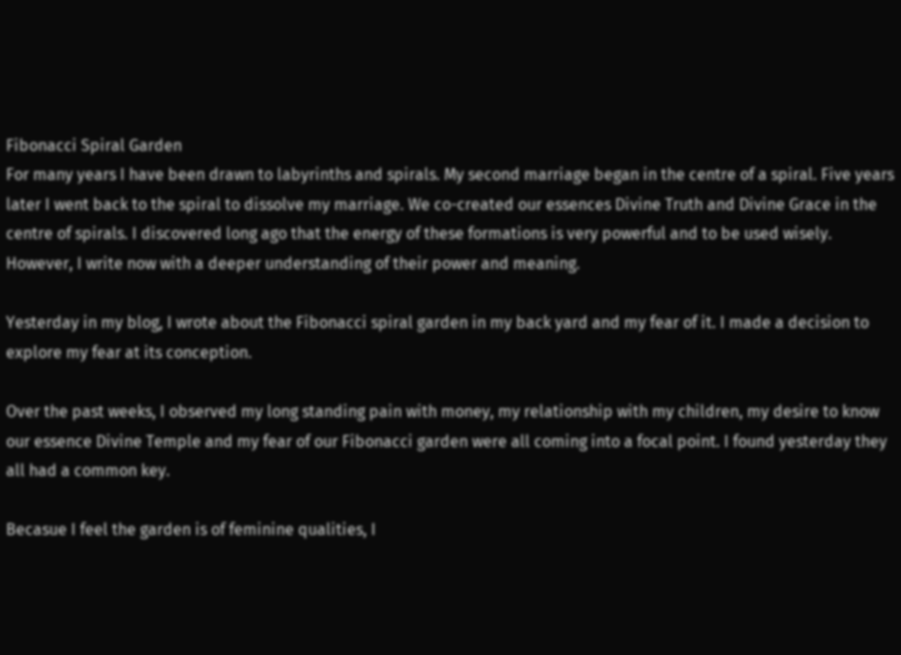Fibonacci Spiral Garden
For many years I have been drawn to labyrinths and spirals. My second marriage began in the centre of a spiral. Five years later I went back to the spiral to dissolve my marriage. We co-created our essences Divine Truth and Divine Grace in the centre of spirals. I discovered long ago that the energy of these formations is very powerful and to be used wisely. However, I write now with a deeper understanding of their power and meaning.

Yesterday in my blog, I wrote about the Fibonacci spiral garden in my back yard and my fear of it. I made a decision to explore my fear at its conception.

Over the past weeks, I observed my long standing pain with money, my relationship with my children, my desire to know our essence Divine Temple and my fear of our Fibonacci garden were all coming into a focal point. I found yesterday they all had a common key.

Becasue I feel the garden is of feminine qualities, I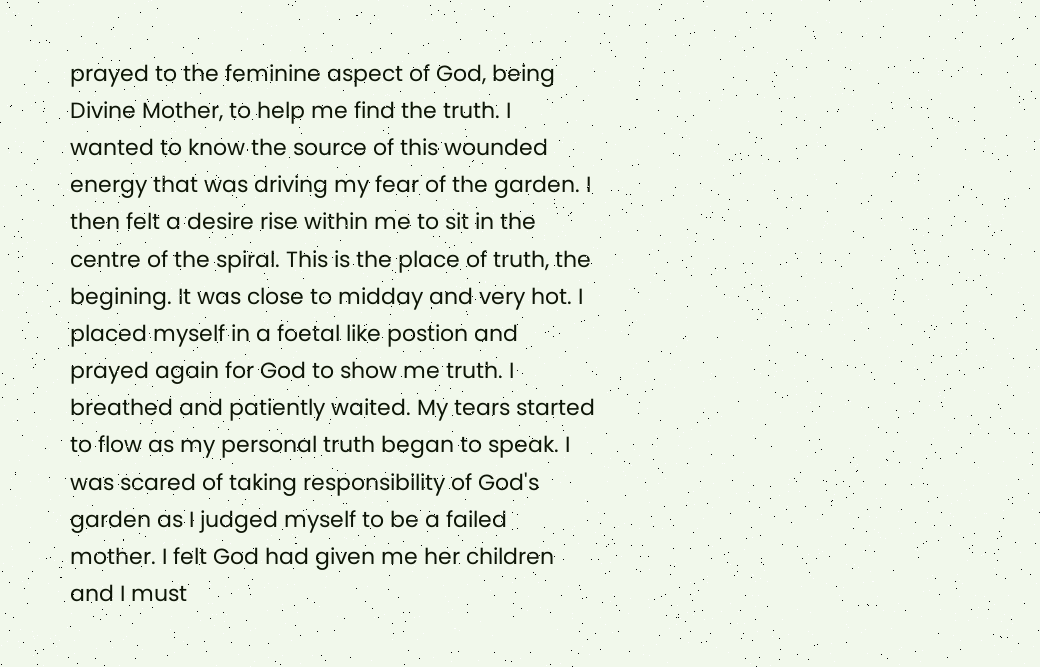prayed to the feminine aspect of God, being Divine Mother, to help me find the truth. I wanted to know the source of this wounded energy that was driving my fear of the garden. I then felt a desire rise within me to sit in the centre of the spiral. This is the place of truth, the begining. It was close to midday and very hot. I placed myself in a foetal like postion and prayed again for God to show me truth. I breathed and patiently waited. My tears started to flow as my personal truth began to speak. I was scared of taking responsibility of God's garden as I judged myself to be a failed mother. I felt God had given me her children and I must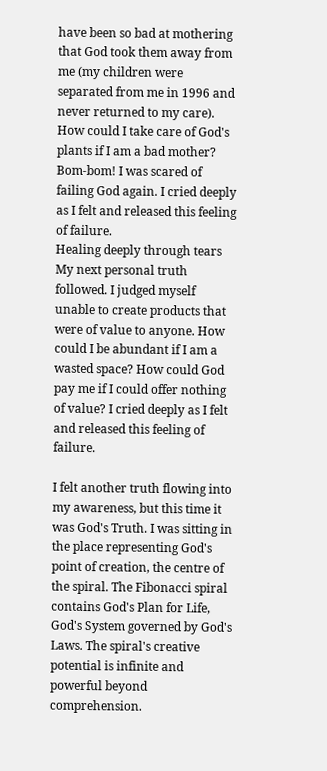have been so bad at mothering that God took them away from me (my children were separated from me in 1996 and never returned to my care). How could I take care of God's plants if I am a bad mother? Bom-bom! I was scared of failing God again. I cried deeply as I felt and released this feeling of failure.
Healing deeply through tears
My next personal truth followed. I judged myself unable to create products that were of value to anyone. How could I be abundant if I am a wasted space? How could God pay me if I could offer nothing of value? I cried deeply as I felt and released this feeling of failure.

I felt another truth flowing into my awareness, but this time it was God's Truth. I was sitting in the place representing God's point of creation, the centre of the spiral. The Fibonacci spiral contains God's Plan for Life, God's System governed by God's Laws. The spiral's creative potential is infinite and powerful beyond comprehension.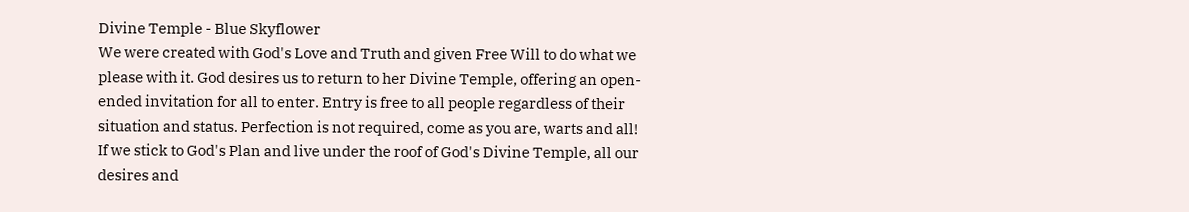Divine Temple - Blue Skyflower
We were created with God's Love and Truth and given Free Will to do what we please with it. God desires us to return to her Divine Temple, offering an open-ended invitation for all to enter. Entry is free to all people regardless of their situation and status. Perfection is not required, come as you are, warts and all! If we stick to God's Plan and live under the roof of God's Divine Temple, all our desires and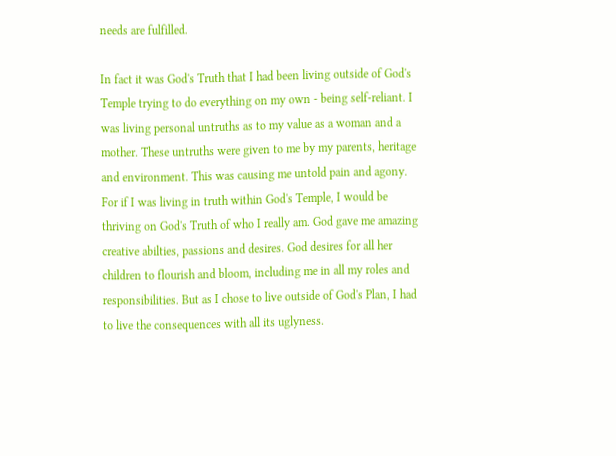needs are fulfilled.

In fact it was God's Truth that I had been living outside of God's Temple trying to do everything on my own - being self-reliant. I was living personal untruths as to my value as a woman and a mother. These untruths were given to me by my parents, heritage and environment. This was causing me untold pain and agony. For if I was living in truth within God's Temple, I would be thriving on God's Truth of who I really am. God gave me amazing creative abilties, passions and desires. God desires for all her children to flourish and bloom, including me in all my roles and responsibilities. But as I chose to live outside of God's Plan, I had to live the consequences with all its uglyness.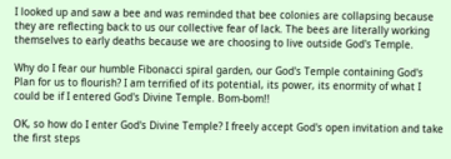I looked up and saw a bee and was reminded that bee colonies are collapsing because they are reflecting back to us our collective fear of lack. The bees are literally working themselves to early deaths because we are choosing to live outside God's Temple.

Why do I fear our humble Fibonacci spiral garden, our God's Temple containing God's Plan for us to flourish? I am terrified of its potential, its power, its enormity of what I could be if I entered God's Divine Temple. Bom-bom!!

OK, so how do I enter God's Divine Temple? I freely accept God's open invitation and take the first steps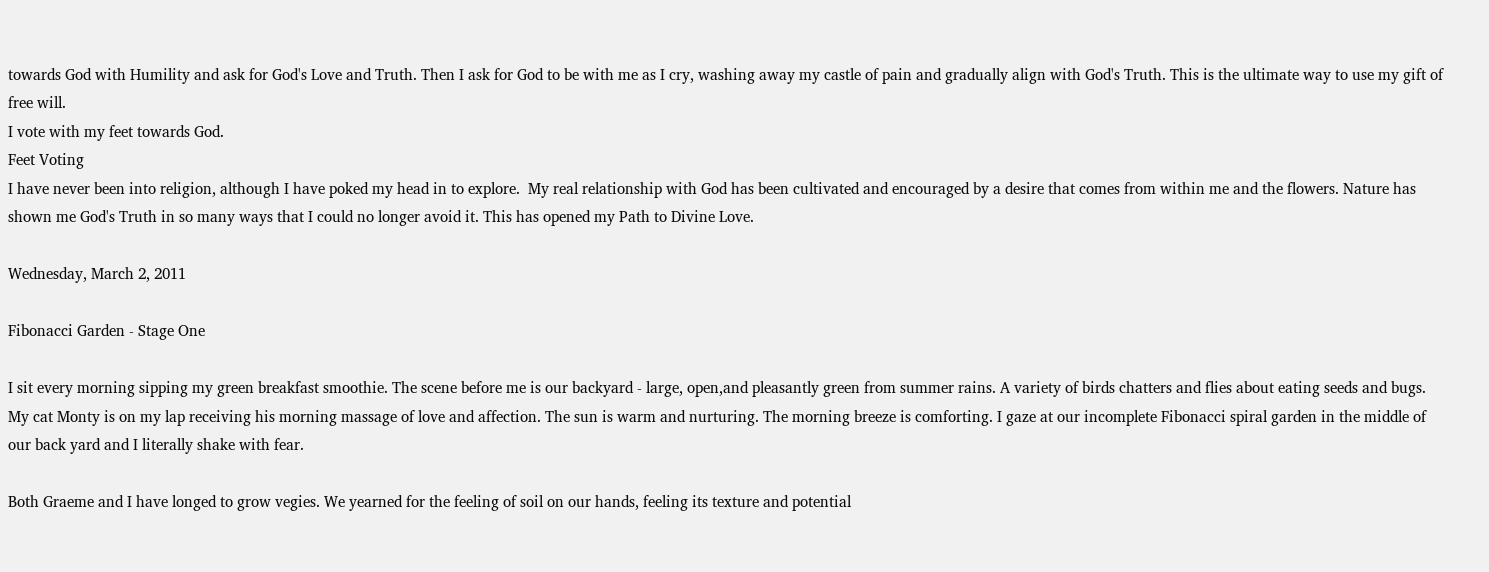towards God with Humility and ask for God's Love and Truth. Then I ask for God to be with me as I cry, washing away my castle of pain and gradually align with God's Truth. This is the ultimate way to use my gift of free will.
I vote with my feet towards God.
Feet Voting
I have never been into religion, although I have poked my head in to explore.  My real relationship with God has been cultivated and encouraged by a desire that comes from within me and the flowers. Nature has shown me God's Truth in so many ways that I could no longer avoid it. This has opened my Path to Divine Love.

Wednesday, March 2, 2011

Fibonacci Garden - Stage One

I sit every morning sipping my green breakfast smoothie. The scene before me is our backyard - large, open,and pleasantly green from summer rains. A variety of birds chatters and flies about eating seeds and bugs. My cat Monty is on my lap receiving his morning massage of love and affection. The sun is warm and nurturing. The morning breeze is comforting. I gaze at our incomplete Fibonacci spiral garden in the middle of our back yard and I literally shake with fear.

Both Graeme and I have longed to grow vegies. We yearned for the feeling of soil on our hands, feeling its texture and potential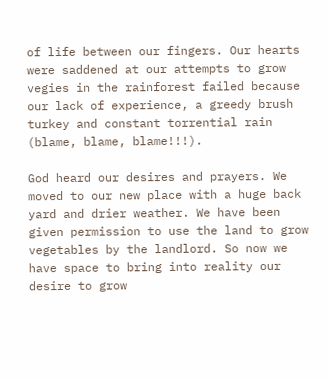of life between our fingers. Our hearts were saddened at our attempts to grow vegies in the rainforest failed because our lack of experience, a greedy brush turkey and constant torrential rain (blame, blame, blame!!!).

God heard our desires and prayers. We moved to our new place with a huge back yard and drier weather. We have been given permission to use the land to grow vegetables by the landlord. So now we have space to bring into reality our desire to grow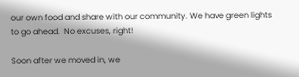our own food and share with our community. We have green lights to go ahead.  No excuses, right!

Soon after we moved in, we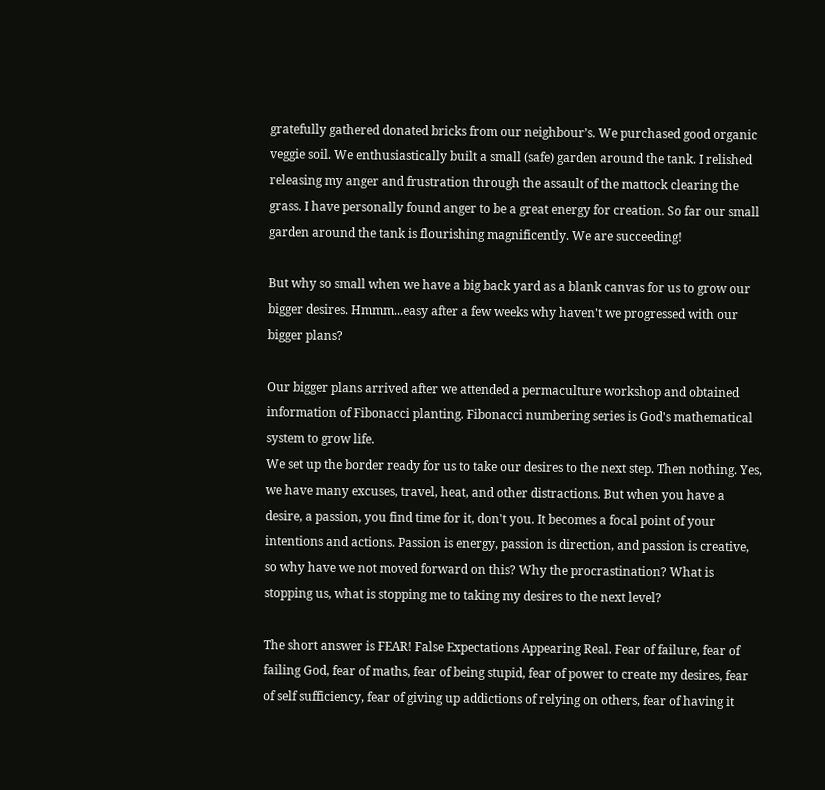gratefully gathered donated bricks from our neighbour’s. We purchased good organic veggie soil. We enthusiastically built a small (safe) garden around the tank. I relished releasing my anger and frustration through the assault of the mattock clearing the grass. I have personally found anger to be a great energy for creation. So far our small garden around the tank is flourishing magnificently. We are succeeding!

But why so small when we have a big back yard as a blank canvas for us to grow our bigger desires. Hmmm...easy after a few weeks why haven't we progressed with our bigger plans?

Our bigger plans arrived after we attended a permaculture workshop and obtained information of Fibonacci planting. Fibonacci numbering series is God's mathematical system to grow life.
We set up the border ready for us to take our desires to the next step. Then nothing. Yes, we have many excuses, travel, heat, and other distractions. But when you have a desire, a passion, you find time for it, don't you. It becomes a focal point of your intentions and actions. Passion is energy, passion is direction, and passion is creative, so why have we not moved forward on this? Why the procrastination? What is stopping us, what is stopping me to taking my desires to the next level?

The short answer is FEAR! False Expectations Appearing Real. Fear of failure, fear of failing God, fear of maths, fear of being stupid, fear of power to create my desires, fear of self sufficiency, fear of giving up addictions of relying on others, fear of having it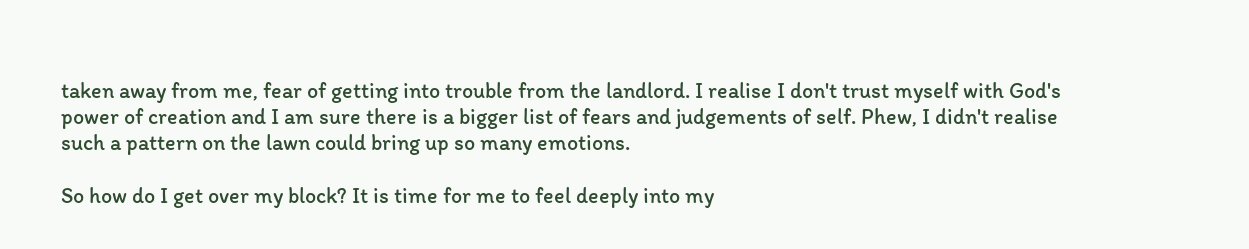taken away from me, fear of getting into trouble from the landlord. I realise I don't trust myself with God's power of creation and I am sure there is a bigger list of fears and judgements of self. Phew, I didn't realise such a pattern on the lawn could bring up so many emotions.

So how do I get over my block? It is time for me to feel deeply into my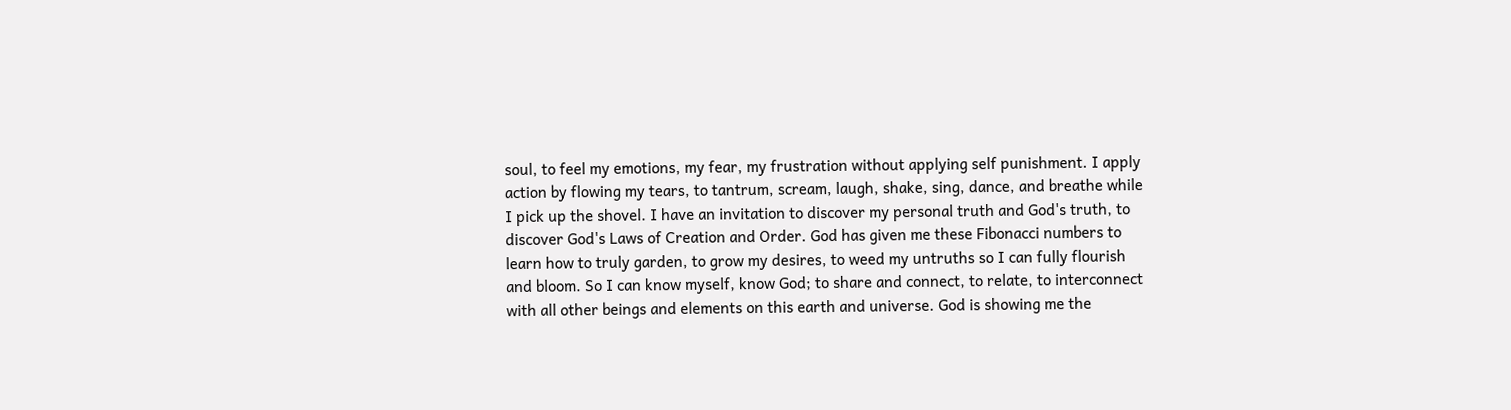soul, to feel my emotions, my fear, my frustration without applying self punishment. I apply action by flowing my tears, to tantrum, scream, laugh, shake, sing, dance, and breathe while I pick up the shovel. I have an invitation to discover my personal truth and God's truth, to discover God's Laws of Creation and Order. God has given me these Fibonacci numbers to learn how to truly garden, to grow my desires, to weed my untruths so I can fully flourish and bloom. So I can know myself, know God; to share and connect, to relate, to interconnect with all other beings and elements on this earth and universe. God is showing me the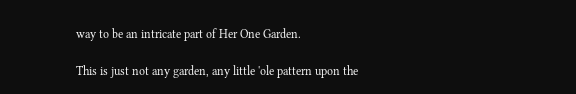way to be an intricate part of Her One Garden.

This is just not any garden, any little 'ole pattern upon the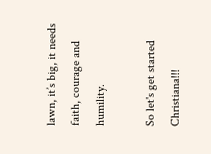lawn, it’s big, it needs faith, courage and humility.

So let's get started Christiana!!!